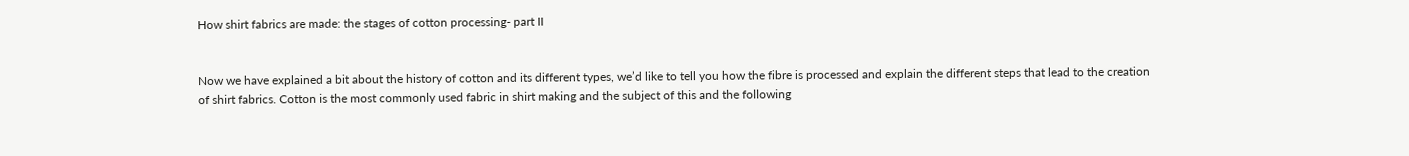How shirt fabrics are made: the stages of cotton processing- part II


Now we have explained a bit about the history of cotton and its different types, we’d like to tell you how the fibre is processed and explain the different steps that lead to the creation of shirt fabrics. Cotton is the most commonly used fabric in shirt making and the subject of this and the following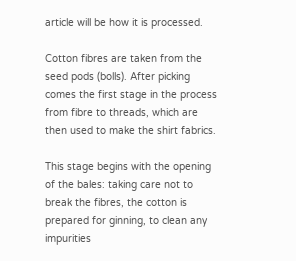article will be how it is processed.

Cotton fibres are taken from the seed pods (bolls). After picking comes the first stage in the process from fibre to threads, which are then used to make the shirt fabrics.

This stage begins with the opening of the bales: taking care not to break the fibres, the cotton is prepared for ginning, to clean any impurities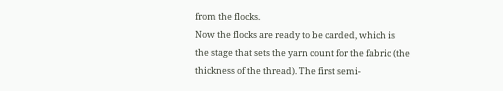from the flocks.
Now the flocks are ready to be carded, which is the stage that sets the yarn count for the fabric (the thickness of the thread). The first semi-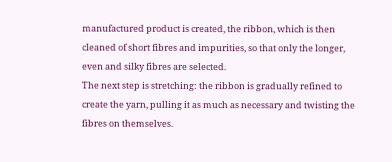manufactured product is created, the ribbon, which is then cleaned of short fibres and impurities, so that only the longer, even and silky fibres are selected.
The next step is stretching: the ribbon is gradually refined to create the yarn, pulling it as much as necessary and twisting the fibres on themselves.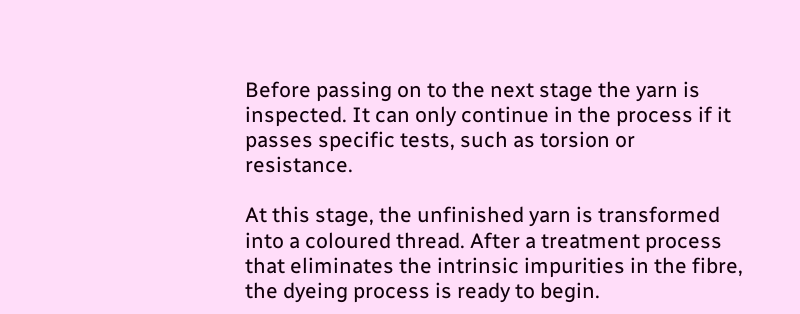Before passing on to the next stage the yarn is inspected. It can only continue in the process if it passes specific tests, such as torsion or resistance.

At this stage, the unfinished yarn is transformed into a coloured thread. After a treatment process that eliminates the intrinsic impurities in the fibre, the dyeing process is ready to begin.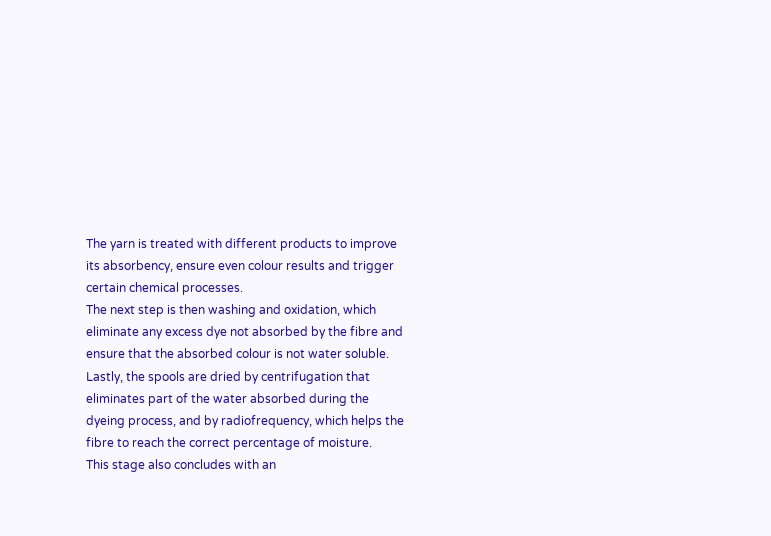The yarn is treated with different products to improve its absorbency, ensure even colour results and trigger certain chemical processes.
The next step is then washing and oxidation, which eliminate any excess dye not absorbed by the fibre and ensure that the absorbed colour is not water soluble.
Lastly, the spools are dried by centrifugation that eliminates part of the water absorbed during the dyeing process, and by radiofrequency, which helps the fibre to reach the correct percentage of moisture.
This stage also concludes with an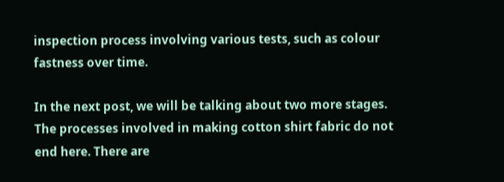inspection process involving various tests, such as colour fastness over time.

In the next post, we will be talking about two more stages. The processes involved in making cotton shirt fabric do not end here. There are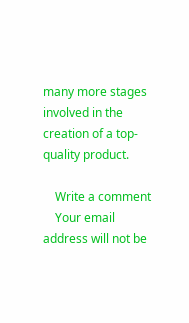many more stages involved in the creation of a top-quality product.

    Write a comment
    Your email address will not be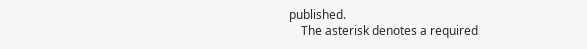published.
    The asterisk denotes a required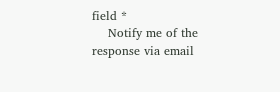field *
    Notify me of the response via email